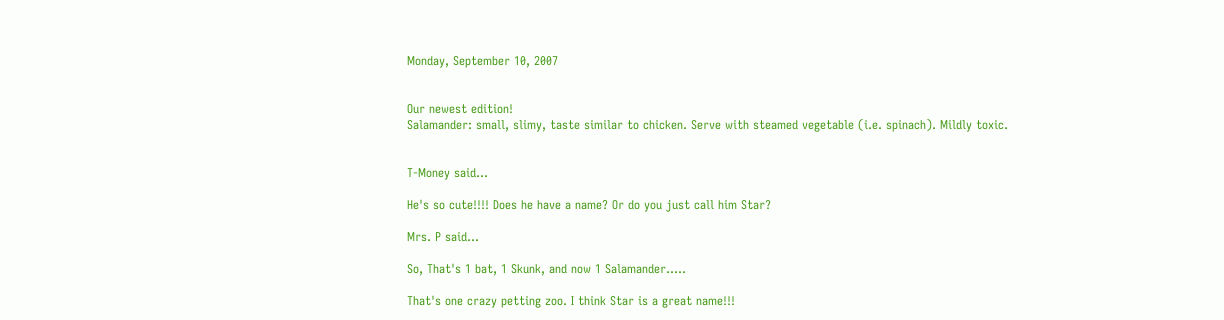Monday, September 10, 2007


Our newest edition!
Salamander: small, slimy, taste similar to chicken. Serve with steamed vegetable (i.e. spinach). Mildly toxic.


T-Money said...

He's so cute!!!! Does he have a name? Or do you just call him Star?

Mrs. P said...

So, That's 1 bat, 1 Skunk, and now 1 Salamander.....

That's one crazy petting zoo. I think Star is a great name!!!